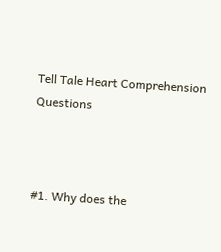Tell Tale Heart Comprehension Questions



#1. Why does the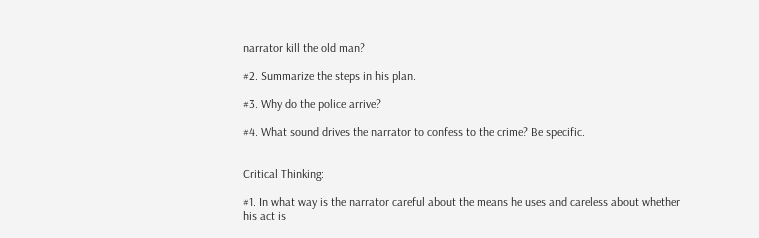narrator kill the old man?

#2. Summarize the steps in his plan.

#3. Why do the police arrive?

#4. What sound drives the narrator to confess to the crime? Be specific.


Critical Thinking:

#1. In what way is the narrator careful about the means he uses and careless about whether his act is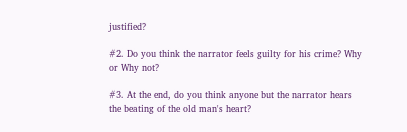justified?

#2. Do you think the narrator feels guilty for his crime? Why or Why not?

#3. At the end, do you think anyone but the narrator hears the beating of the old man's heart?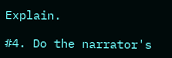Explain.

#4. Do the narrator's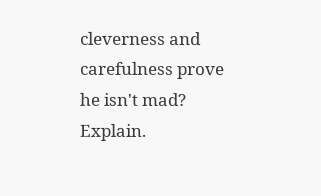cleverness and carefulness prove he isn't mad? Explain.